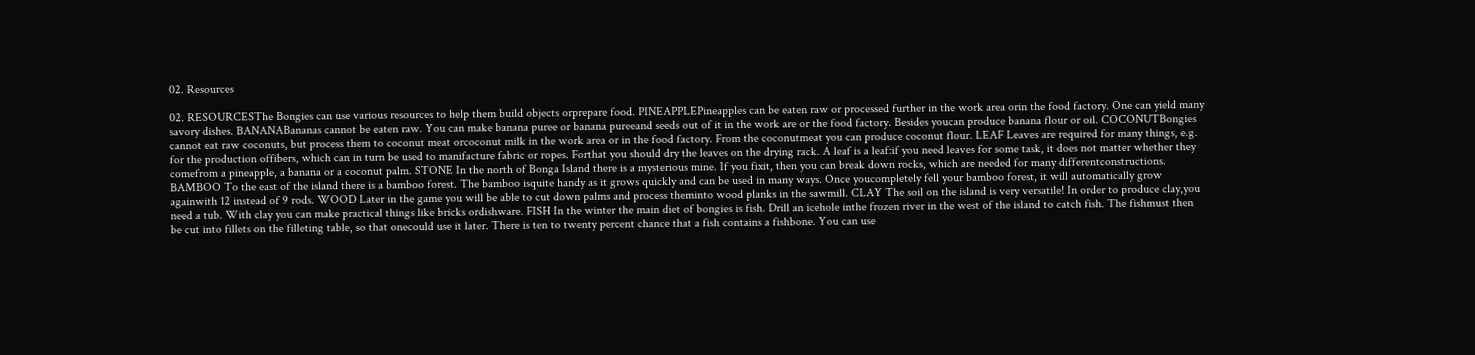02. Resources

02. RESOURCESThe Bongies can use various resources to help them build objects orprepare food. PINEAPPLEPineapples can be eaten raw or processed further in the work area orin the food factory. One can yield many savory dishes. BANANABananas cannot be eaten raw. You can make banana puree or banana pureeand seeds out of it in the work are or the food factory. Besides youcan produce banana flour or oil. COCONUTBongies cannot eat raw coconuts, but process them to coconut meat orcoconut milk in the work area or in the food factory. From the coconutmeat you can produce coconut flour. LEAF Leaves are required for many things, e.g. for the production offibers, which can in turn be used to manifacture fabric or ropes. Forthat you should dry the leaves on the drying rack. A leaf is a leaf:if you need leaves for some task, it does not matter whether they comefrom a pineapple, a banana or a coconut palm. STONE In the north of Bonga Island there is a mysterious mine. If you fixit, then you can break down rocks, which are needed for many differentconstructions. BAMBOO To the east of the island there is a bamboo forest. The bamboo isquite handy as it grows quickly and can be used in many ways. Once youcompletely fell your bamboo forest, it will automatically grow againwith 12 instead of 9 rods. WOOD Later in the game you will be able to cut down palms and process theminto wood planks in the sawmill. CLAY The soil on the island is very versatile! In order to produce clay,you need a tub. With clay you can make practical things like bricks ordishware. FISH In the winter the main diet of bongies is fish. Drill an icehole inthe frozen river in the west of the island to catch fish. The fishmust then be cut into fillets on the filleting table, so that onecould use it later. There is ten to twenty percent chance that a fish contains a fishbone. You can use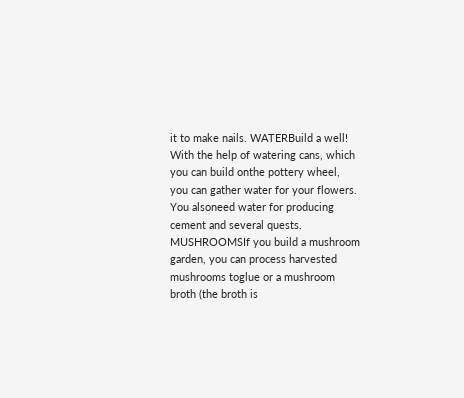it to make nails. WATERBuild a well! With the help of watering cans, which you can build onthe pottery wheel, you can gather water for your flowers. You alsoneed water for producing cement and several quests. MUSHROOMSIf you build a mushroom garden, you can process harvested mushrooms toglue or a mushroom broth (the broth is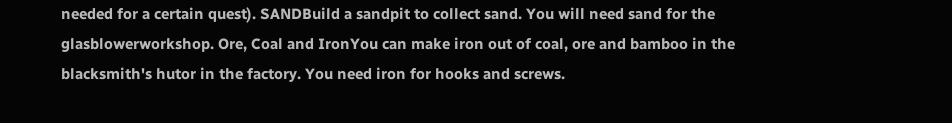needed for a certain quest). SANDBuild a sandpit to collect sand. You will need sand for the glasblowerworkshop. Ore, Coal and IronYou can make iron out of coal, ore and bamboo in the blacksmith's hutor in the factory. You need iron for hooks and screws.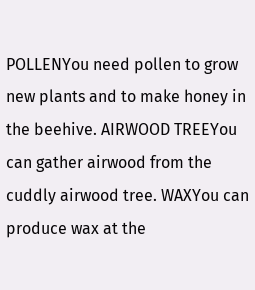POLLENYou need pollen to grow new plants and to make honey in the beehive. AIRWOOD TREEYou can gather airwood from the cuddly airwood tree. WAXYou can produce wax at the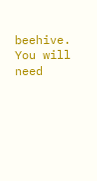beehive. You will need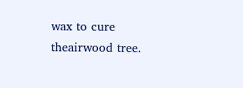wax to cure theairwood tree.